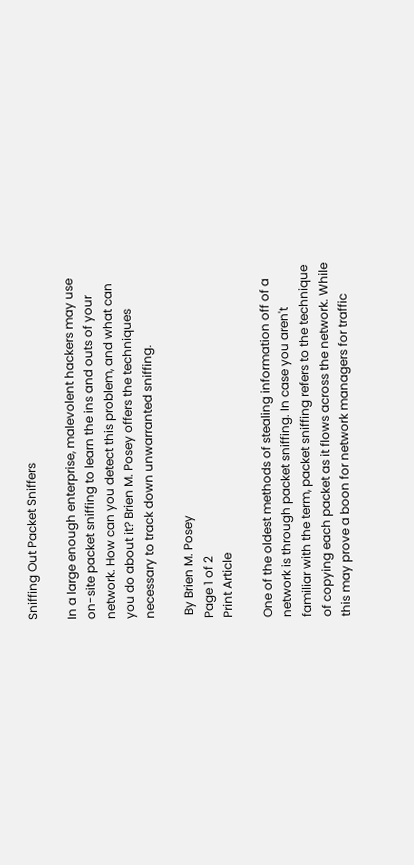Sniffing Out Packet Sniffers

In a large enough enterprise, malevolent hackers may use on-site packet sniffing to learn the ins and outs of your network. How can you detect this problem, and what can you do about it? Brien M. Posey offers the techniques necessary to track down unwarranted sniffing.

 By Brien M. Posey
Page 1 of 2
Print Article

One of the oldest methods of stealing information off of a network is through packet sniffing. In case you aren't familiar with the term, packet sniffing refers to the technique of copying each packet as it flows across the network. While this may prove a boon for network managers for traffic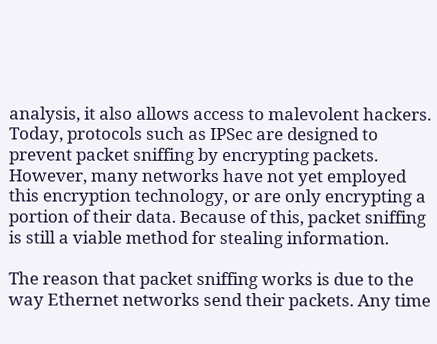analysis, it also allows access to malevolent hackers. Today, protocols such as IPSec are designed to prevent packet sniffing by encrypting packets. However, many networks have not yet employed this encryption technology, or are only encrypting a portion of their data. Because of this, packet sniffing is still a viable method for stealing information.

The reason that packet sniffing works is due to the way Ethernet networks send their packets. Any time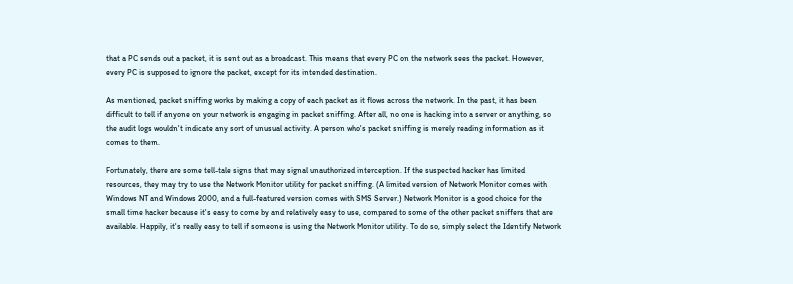that a PC sends out a packet, it is sent out as a broadcast. This means that every PC on the network sees the packet. However, every PC is supposed to ignore the packet, except for its intended destination.

As mentioned, packet sniffing works by making a copy of each packet as it flows across the network. In the past, it has been difficult to tell if anyone on your network is engaging in packet sniffing. After all, no one is hacking into a server or anything, so the audit logs wouldn't indicate any sort of unusual activity. A person who's packet sniffing is merely reading information as it comes to them.

Fortunately, there are some tell-tale signs that may signal unauthorized interception. If the suspected hacker has limited resources, they may try to use the Network Monitor utility for packet sniffing. (A limited version of Network Monitor comes with Windows NT and Windows 2000, and a full-featured version comes with SMS Server.) Network Monitor is a good choice for the small time hacker because it's easy to come by and relatively easy to use, compared to some of the other packet sniffers that are available. Happily, it's really easy to tell if someone is using the Network Monitor utility. To do so, simply select the Identify Network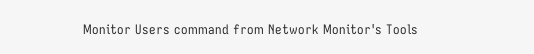Monitor Users command from Network Monitor's Tools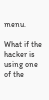menu.

What if the hacker is using one of the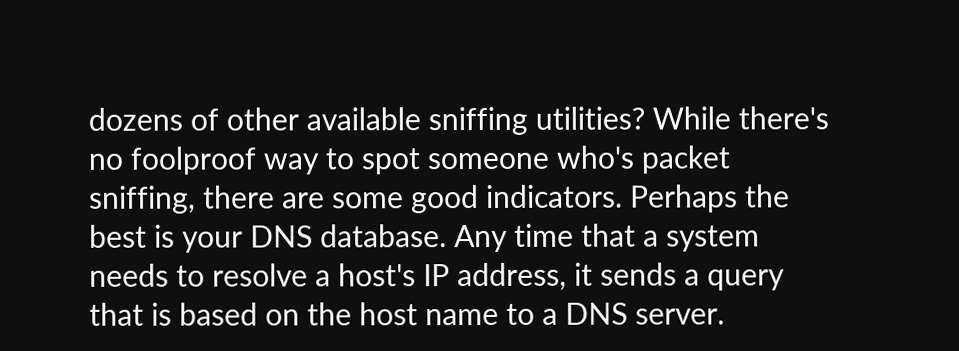dozens of other available sniffing utilities? While there's no foolproof way to spot someone who's packet sniffing, there are some good indicators. Perhaps the best is your DNS database. Any time that a system needs to resolve a host's IP address, it sends a query that is based on the host name to a DNS server.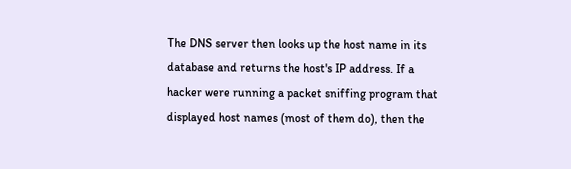The DNS server then looks up the host name in its database and returns the host's IP address. If a hacker were running a packet sniffing program that displayed host names (most of them do), then the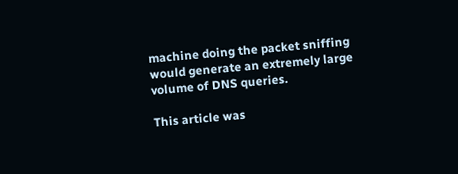machine doing the packet sniffing would generate an extremely large volume of DNS queries.

This article was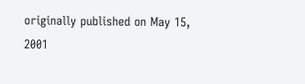originally published on May 15, 2001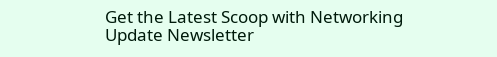Get the Latest Scoop with Networking Update Newsletter